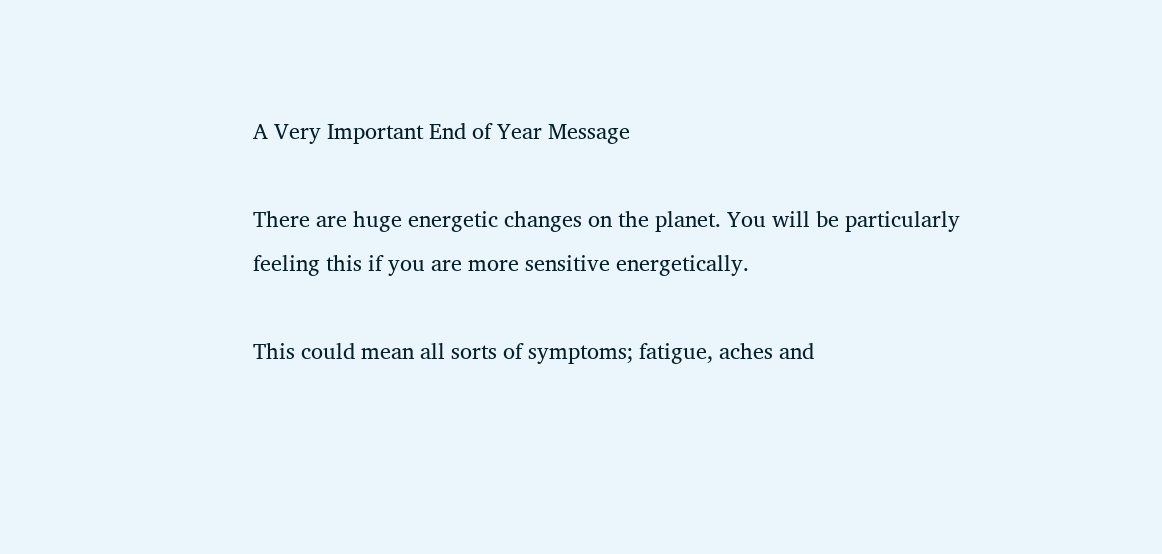A Very Important End of Year Message

There are huge energetic changes on the planet. You will be particularly feeling this if you are more sensitive energetically.

This could mean all sorts of symptoms; fatigue, aches and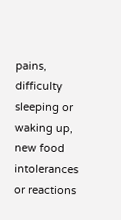pains, difficulty sleeping or waking up, new food intolerances or reactions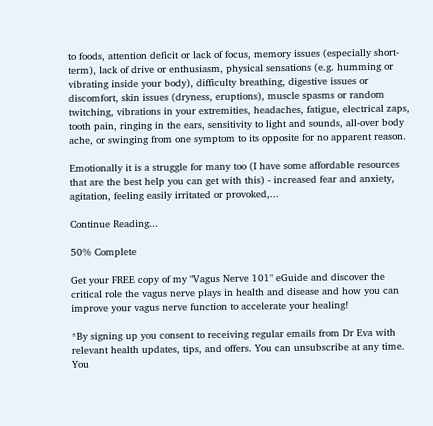to foods, attention deficit or lack of focus, memory issues (especially short-term), lack of drive or enthusiasm, physical sensations (e.g. humming or vibrating inside your body), difficulty breathing, digestive issues or discomfort, skin issues (dryness, eruptions), muscle spasms or random twitching, vibrations in your extremities, headaches, fatigue, electrical zaps, tooth pain, ringing in the ears, sensitivity to light and sounds, all-over body ache, or swinging from one symptom to its opposite for no apparent reason.

Emotionally it is a struggle for many too (I have some affordable resources that are the best help you can get with this) - increased fear and anxiety, agitation, feeling easily irritated or provoked,...

Continue Reading...

50% Complete

Get your FREE copy of my "Vagus Nerve 101" eGuide and discover the critical role the vagus nerve plays in health and disease and how you can improve your vagus nerve function to accelerate your healing!

*By signing up you consent to receiving regular emails from Dr Eva with relevant health updates, tips, and offers. You can unsubscribe at any time. You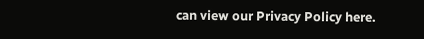can view our Privacy Policy here.